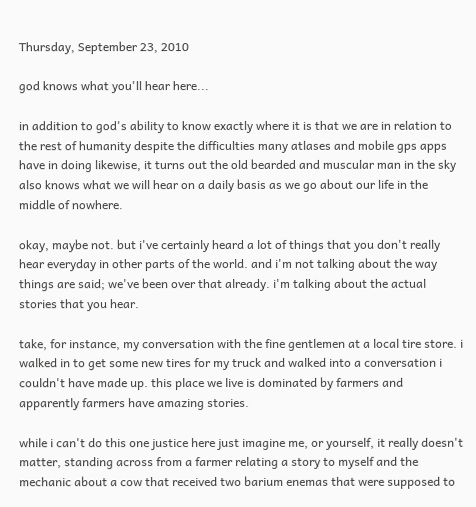Thursday, September 23, 2010

god knows what you'll hear here...

in addition to god's ability to know exactly where it is that we are in relation to the rest of humanity despite the difficulties many atlases and mobile gps apps have in doing likewise, it turns out the old bearded and muscular man in the sky also knows what we will hear on a daily basis as we go about our life in the middle of nowhere.

okay, maybe not. but i've certainly heard a lot of things that you don't really hear everyday in other parts of the world. and i'm not talking about the way things are said; we've been over that already. i'm talking about the actual stories that you hear.

take, for instance, my conversation with the fine gentlemen at a local tire store. i walked in to get some new tires for my truck and walked into a conversation i couldn't have made up. this place we live is dominated by farmers and apparently farmers have amazing stories.

while i can't do this one justice here just imagine me, or yourself, it really doesn't matter, standing across from a farmer relating a story to myself and the mechanic about a cow that received two barium enemas that were supposed to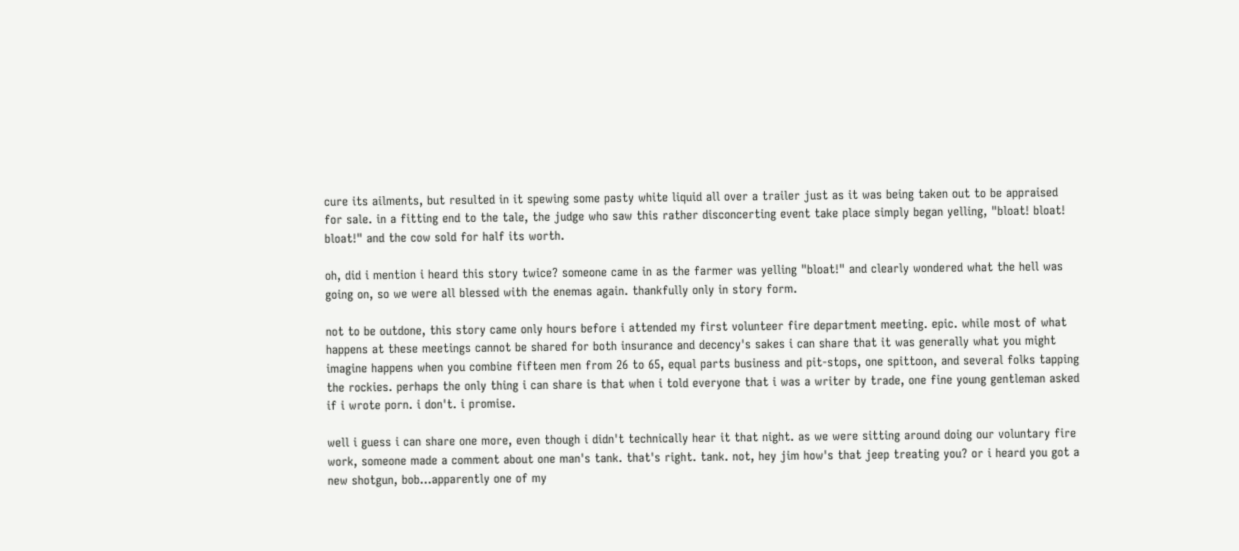cure its ailments, but resulted in it spewing some pasty white liquid all over a trailer just as it was being taken out to be appraised for sale. in a fitting end to the tale, the judge who saw this rather disconcerting event take place simply began yelling, "bloat! bloat! bloat!" and the cow sold for half its worth.

oh, did i mention i heard this story twice? someone came in as the farmer was yelling "bloat!" and clearly wondered what the hell was going on, so we were all blessed with the enemas again. thankfully only in story form.

not to be outdone, this story came only hours before i attended my first volunteer fire department meeting. epic. while most of what happens at these meetings cannot be shared for both insurance and decency's sakes i can share that it was generally what you might imagine happens when you combine fifteen men from 26 to 65, equal parts business and pit-stops, one spittoon, and several folks tapping the rockies. perhaps the only thing i can share is that when i told everyone that i was a writer by trade, one fine young gentleman asked if i wrote porn. i don't. i promise.

well i guess i can share one more, even though i didn't technically hear it that night. as we were sitting around doing our voluntary fire work, someone made a comment about one man's tank. that's right. tank. not, hey jim how's that jeep treating you? or i heard you got a new shotgun, bob...apparently one of my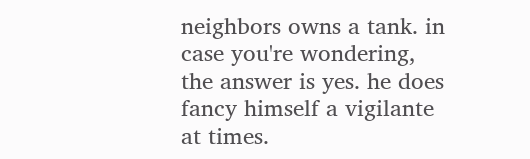neighbors owns a tank. in case you're wondering, the answer is yes. he does fancy himself a vigilante at times.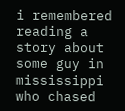i remembered reading a story about some guy in mississippi who chased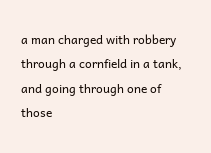a man charged with robbery through a cornfield in a tank, and going through one of those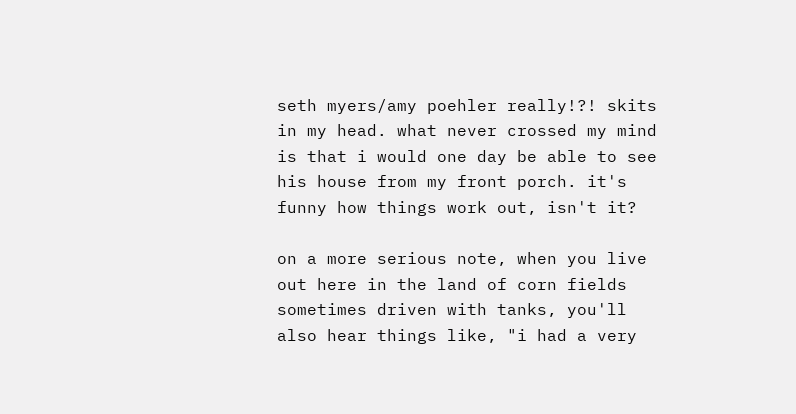seth myers/amy poehler really!?! skits in my head. what never crossed my mind is that i would one day be able to see his house from my front porch. it's funny how things work out, isn't it?

on a more serious note, when you live out here in the land of corn fields sometimes driven with tanks, you'll also hear things like, "i had a very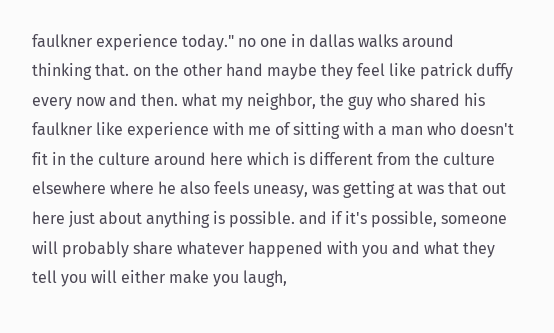faulkner experience today." no one in dallas walks around thinking that. on the other hand maybe they feel like patrick duffy every now and then. what my neighbor, the guy who shared his faulkner like experience with me of sitting with a man who doesn't fit in the culture around here which is different from the culture elsewhere where he also feels uneasy, was getting at was that out here just about anything is possible. and if it's possible, someone will probably share whatever happened with you and what they tell you will either make you laugh,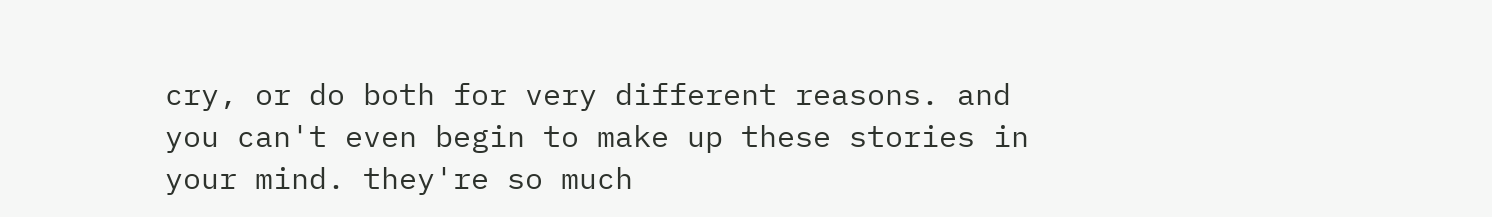cry, or do both for very different reasons. and you can't even begin to make up these stories in your mind. they're so much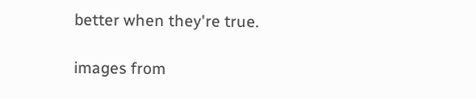better when they're true.

images from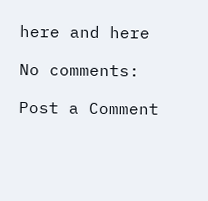here and here

No comments:

Post a Comment